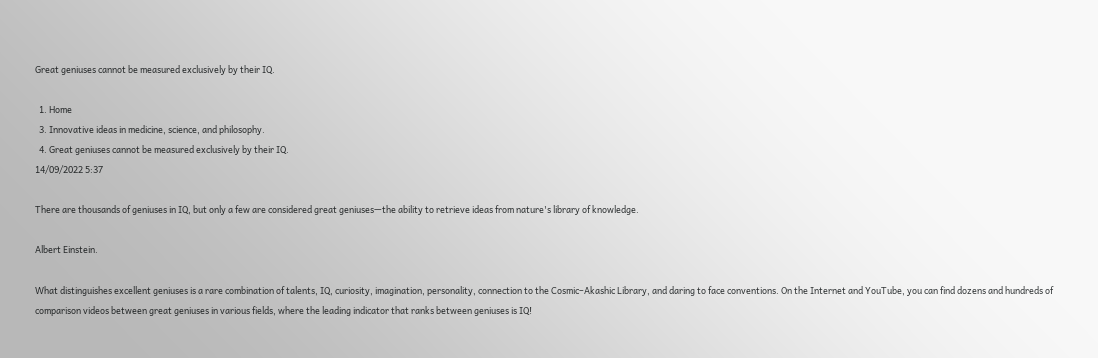Great geniuses cannot be measured exclusively by their IQ.

  1. Home
  3. Innovative ideas in medicine, science, and philosophy.
  4. Great geniuses cannot be measured exclusively by their IQ.
14/09/2022 5:37

There are thousands of geniuses in IQ, but only a few are considered great geniuses—the ability to retrieve ideas from nature's library of knowledge.

Albert Einstein.

What distinguishes excellent geniuses is a rare combination of talents, IQ, curiosity, imagination, personality, connection to the Cosmic–Akashic Library, and daring to face conventions. On the Internet and YouTube, you can find dozens and hundreds of comparison videos between great geniuses in various fields, where the leading indicator that ranks between geniuses is IQ!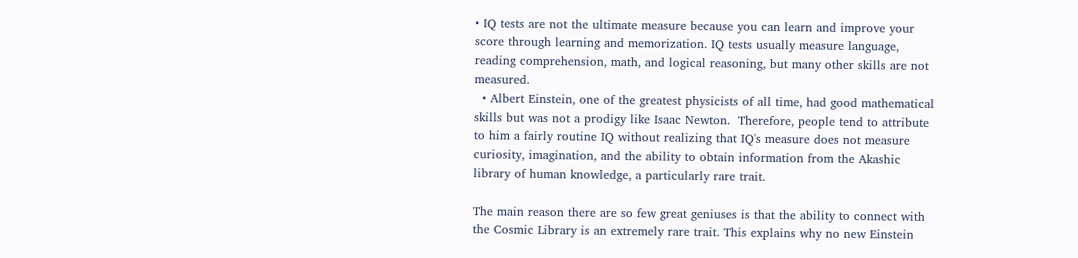• IQ tests are not the ultimate measure because you can learn and improve your score through learning and memorization. IQ tests usually measure language, reading comprehension, math, and logical reasoning, but many other skills are not measured.
  • Albert Einstein, one of the greatest physicists of all time, had good mathematical skills but was not a prodigy like Isaac Newton.  Therefore, people tend to attribute to him a fairly routine IQ without realizing that IQ's measure does not measure curiosity, imagination, and the ability to obtain information from the Akashic library of human knowledge, a particularly rare trait.

The main reason there are so few great geniuses is that the ability to connect with the Cosmic Library is an extremely rare trait. This explains why no new Einstein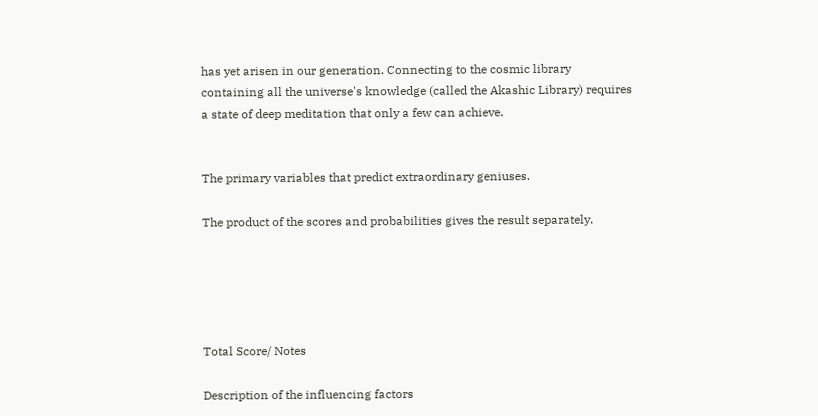has yet arisen in our generation. Connecting to the cosmic library containing all the universe's knowledge (called the Akashic Library) requires a state of deep meditation that only a few can achieve.


The primary variables that predict extraordinary geniuses.

The product of the scores and probabilities gives the result separately.





Total Score/ Notes

Description of the influencing factors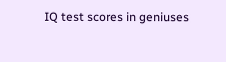IQ test scores in geniuses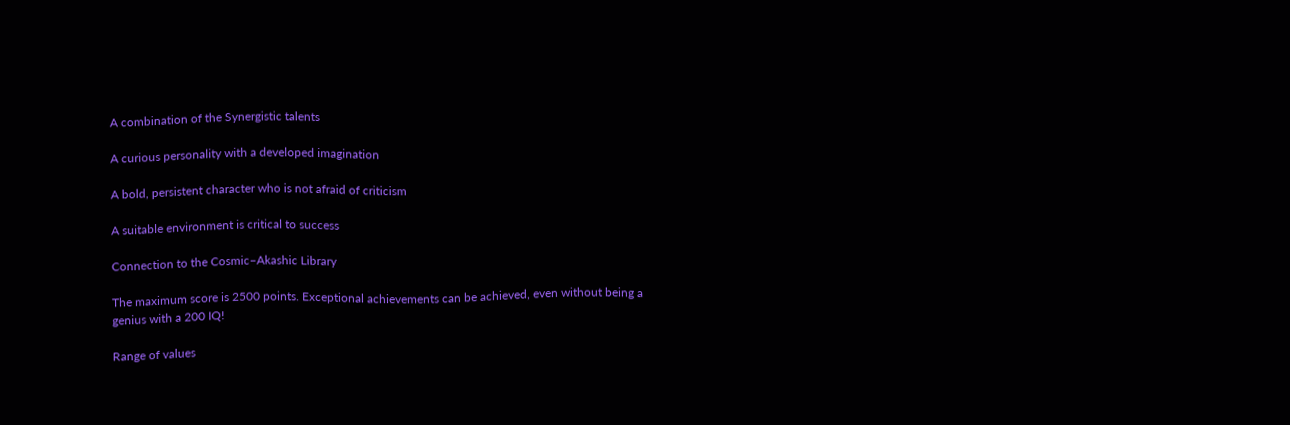A combination of the Synergistic talents

A curious personality with a developed imagination

A bold, persistent character who is not afraid of criticism

A suitable environment is critical to success

Connection to the Cosmic–Akashic Library

The maximum score is 2500 points. Exceptional achievements can be achieved, even without being a genius with a 200 IQ!

Range of values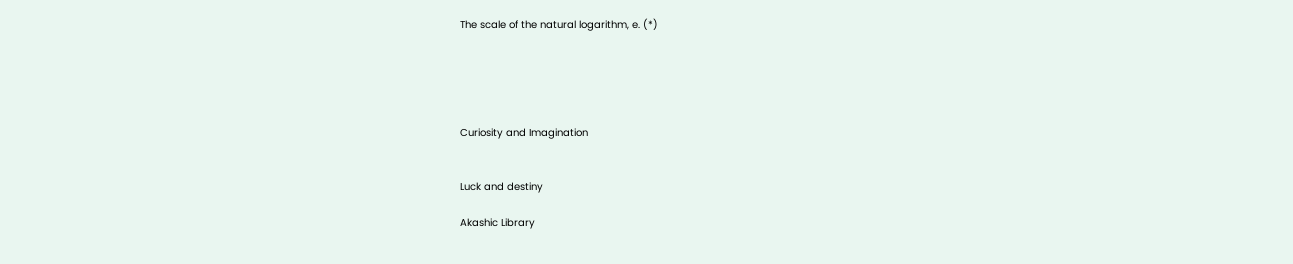The scale of the natural logarithm, e. (*)





Curiosity and Imagination


Luck and destiny

Akashic Library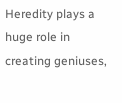Heredity plays a huge role in creating geniuses,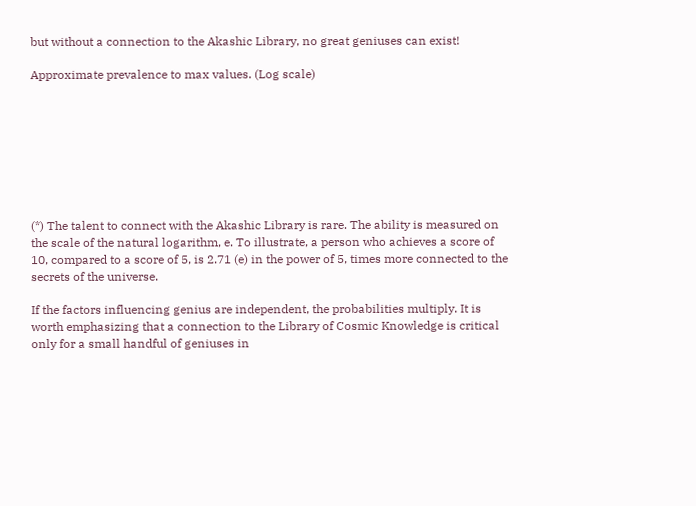but without a connection to the Akashic Library, no great geniuses can exist!

Approximate prevalence to max values. (Log scale)








(*) The talent to connect with the Akashic Library is rare. The ability is measured on the scale of the natural logarithm, e. To illustrate, a person who achieves a score of 10, compared to a score of 5, is 2.71 (e) in the power of 5, times more connected to the secrets of the universe.

If the factors influencing genius are independent, the probabilities multiply. It is worth emphasizing that a connection to the Library of Cosmic Knowledge is critical only for a small handful of geniuses in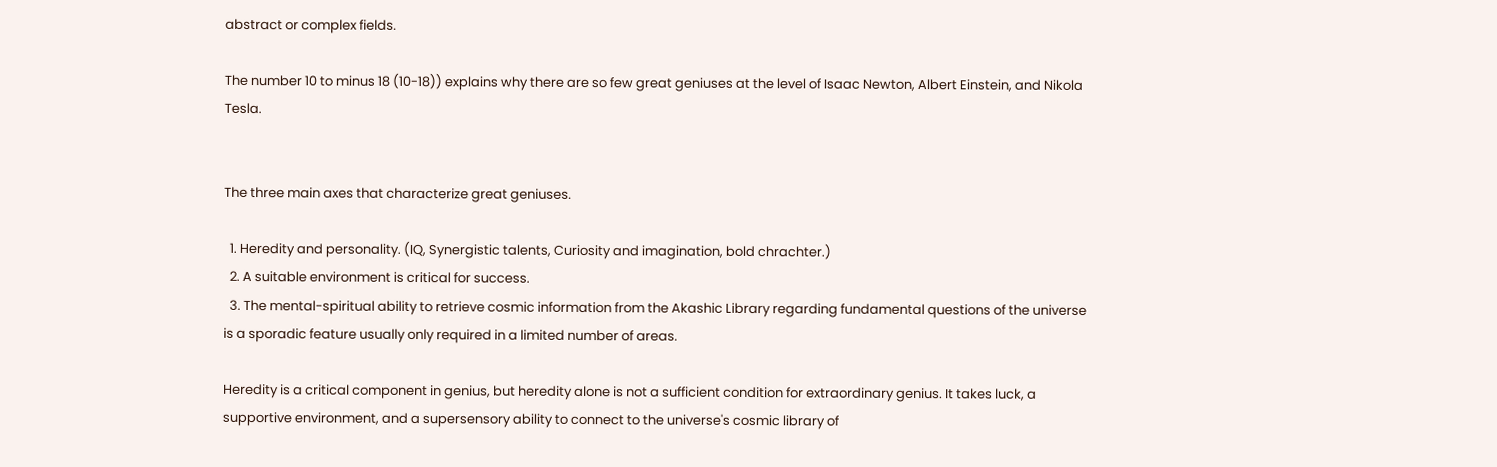abstract or complex fields.

The number 10 to minus 18 (10-18)) explains why there are so few great geniuses at the level of Isaac Newton, Albert Einstein, and Nikola Tesla.


The three main axes that characterize great geniuses.

  1. Heredity and personality. (IQ, Synergistic talents, Curiosity and imagination, bold chrachter.)
  2. A suitable environment is critical for success.
  3. The mental-spiritual ability to retrieve cosmic information from the Akashic Library regarding fundamental questions of the universe is a sporadic feature usually only required in a limited number of areas.

Heredity is a critical component in genius, but heredity alone is not a sufficient condition for extraordinary genius. It takes luck, a supportive environment, and a supersensory ability to connect to the universe's cosmic library of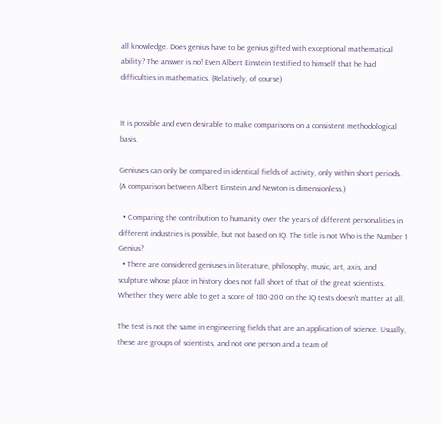all knowledge. Does genius have to be genius gifted with exceptional mathematical ability? The answer is no! Even Albert Einstein testified to himself that he had difficulties in mathematics. (Relatively, of course)


It is possible and even desirable to make comparisons on a consistent methodological basis.

Geniuses can only be compared in identical fields of activity, only within short periods. (A comparison between Albert Einstein and Newton is dimensionless.)

  • Comparing the contribution to humanity over the years of different personalities in different industries is possible, but not based on IQ. The title is not Who is the Number 1 Genius?
  • There are considered geniuses in literature, philosophy, music, art, axis, and sculpture whose place in history does not fall short of that of the great scientists. Whether they were able to get a score of 180-200 on the IQ tests doesn't matter at all.

The test is not the same in engineering fields that are an application of science. Usually, these are groups of scientists, and not one person and a team of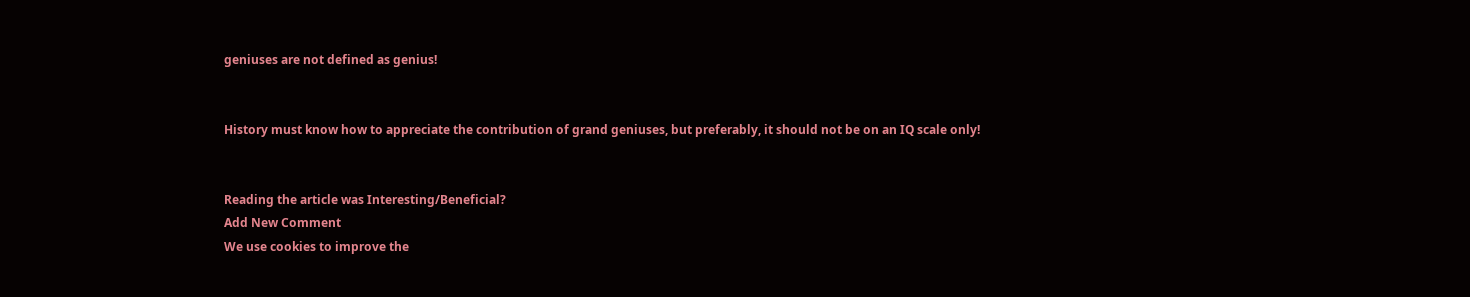geniuses are not defined as genius!


History must know how to appreciate the contribution of grand geniuses, but preferably, it should not be on an IQ scale only!


Reading the article was Interesting/Beneficial?
Add New Comment
We use cookies to improve the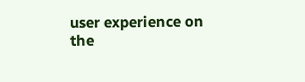user experience on the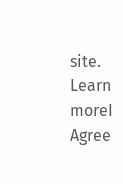site. Learn moreI Agree